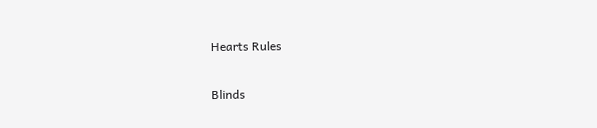Hearts Rules

Blinds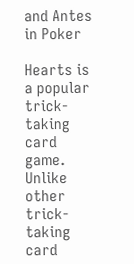and Antes in Poker

Hearts is a popular trick-taking card game. Unlike other trick-taking card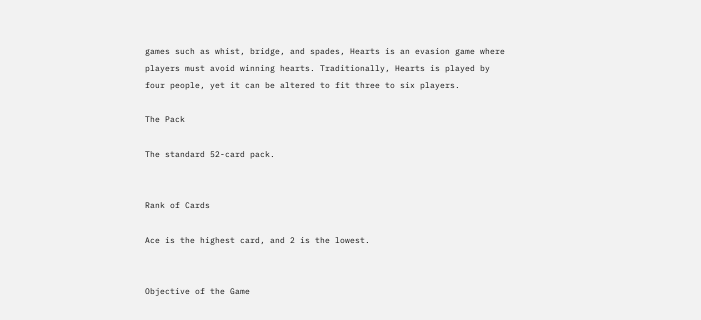games such as whist, bridge, and spades, Hearts is an evasion game where players must avoid winning hearts. Traditionally, Hearts is played by four people, yet it can be altered to fit three to six players.

The Pack

The standard 52-card pack.


Rank of Cards

Ace is the highest card, and 2 is the lowest.


Objective of the Game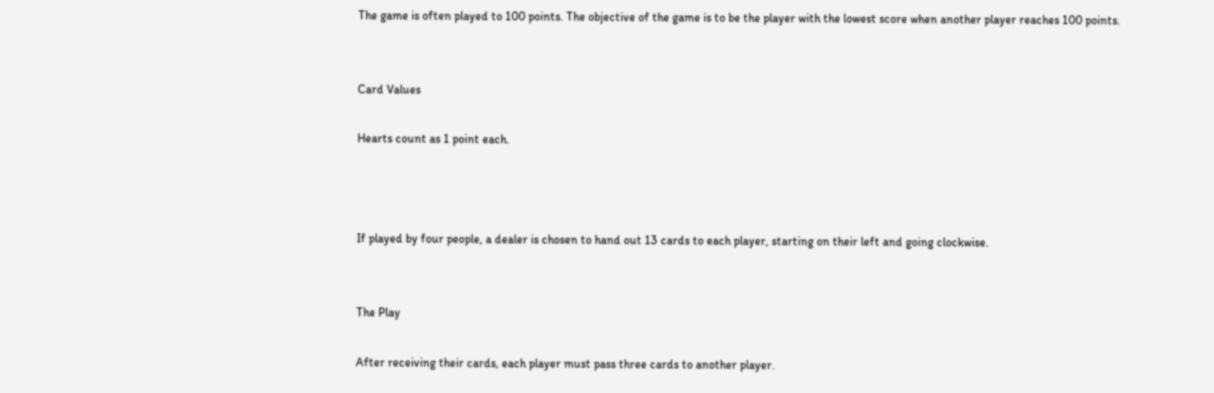The game is often played to 100 points. The objective of the game is to be the player with the lowest score when another player reaches 100 points.


Card Values

Hearts count as 1 point each.



If played by four people, a dealer is chosen to hand out 13 cards to each player, starting on their left and going clockwise.


The Play

After receiving their cards, each player must pass three cards to another player.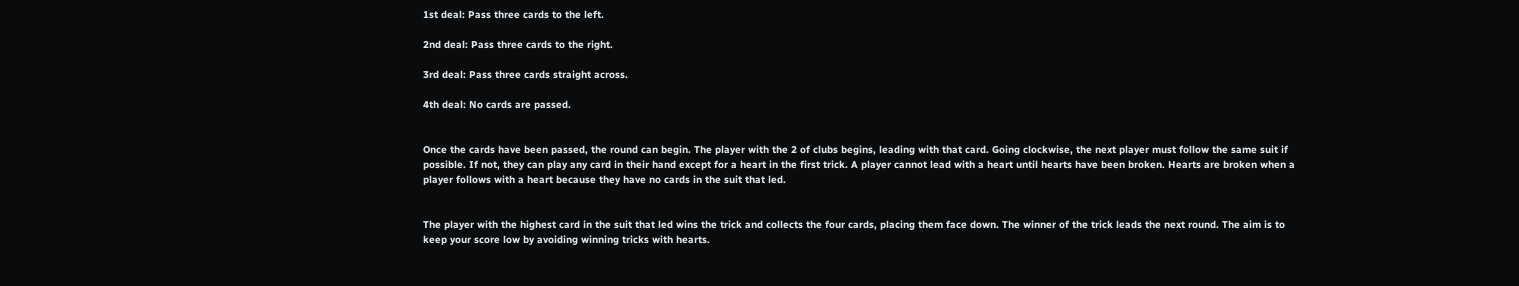1st deal: Pass three cards to the left.

2nd deal: Pass three cards to the right.

3rd deal: Pass three cards straight across.

4th deal: No cards are passed.


Once the cards have been passed, the round can begin. The player with the 2 of clubs begins, leading with that card. Going clockwise, the next player must follow the same suit if possible. If not, they can play any card in their hand except for a heart in the first trick. A player cannot lead with a heart until hearts have been broken. Hearts are broken when a player follows with a heart because they have no cards in the suit that led.


The player with the highest card in the suit that led wins the trick and collects the four cards, placing them face down. The winner of the trick leads the next round. The aim is to keep your score low by avoiding winning tricks with hearts.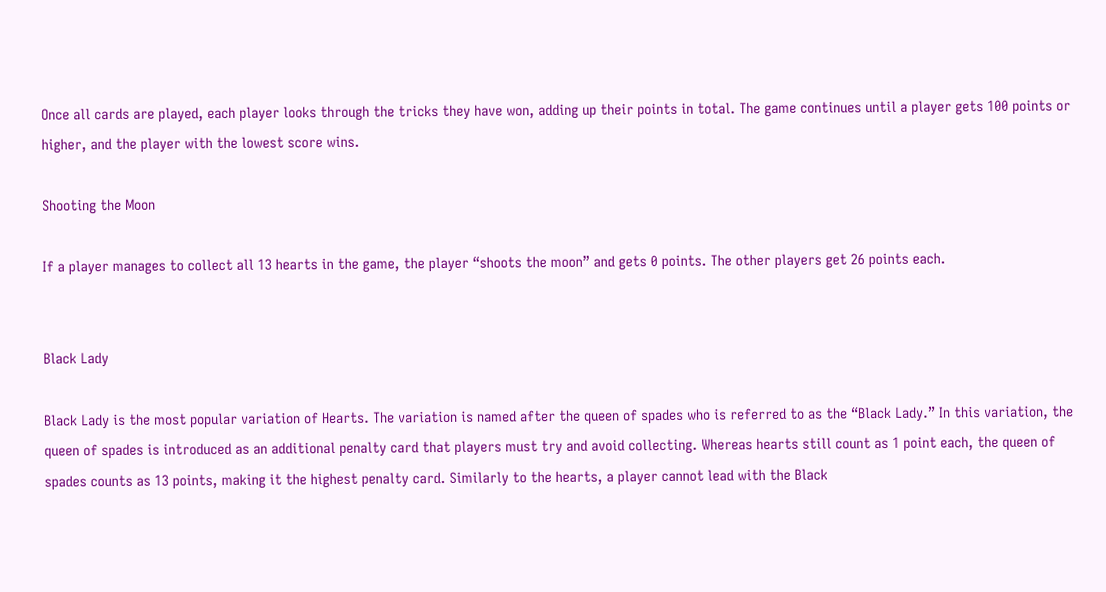Once all cards are played, each player looks through the tricks they have won, adding up their points in total. The game continues until a player gets 100 points or higher, and the player with the lowest score wins.

Shooting the Moon

If a player manages to collect all 13 hearts in the game, the player “shoots the moon” and gets 0 points. The other players get 26 points each.


Black Lady

Black Lady is the most popular variation of Hearts. The variation is named after the queen of spades who is referred to as the “Black Lady.” In this variation, the queen of spades is introduced as an additional penalty card that players must try and avoid collecting. Whereas hearts still count as 1 point each, the queen of spades counts as 13 points, making it the highest penalty card. Similarly to the hearts, a player cannot lead with the Black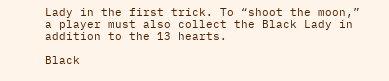Lady in the first trick. To “shoot the moon,” a player must also collect the Black Lady in addition to the 13 hearts.

Black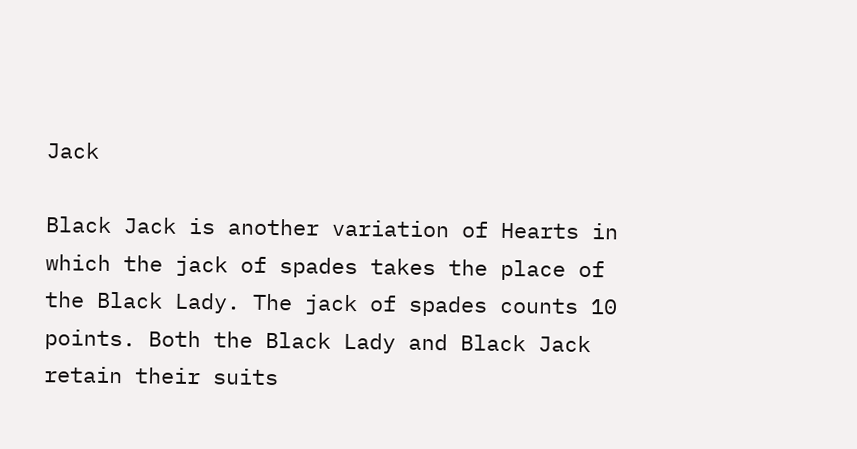Jack

Black Jack is another variation of Hearts in which the jack of spades takes the place of the Black Lady. The jack of spades counts 10 points. Both the Black Lady and Black Jack retain their suits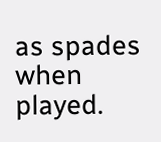as spades when played.